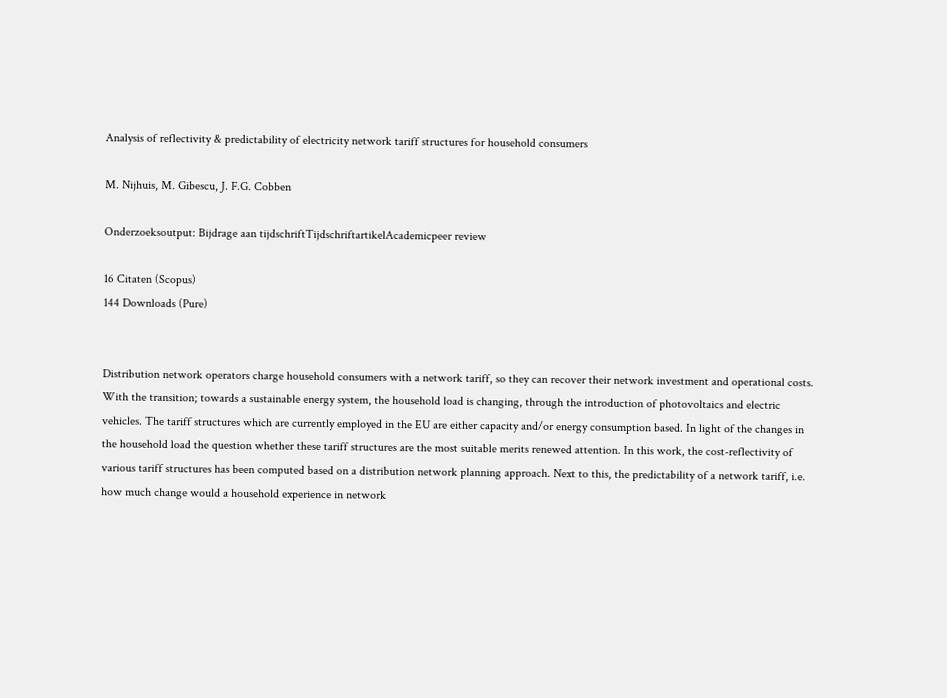Analysis of reflectivity & predictability of electricity network tariff structures for household consumers

M. Nijhuis, M. Gibescu, J. F.G. Cobben

Onderzoeksoutput: Bijdrage aan tijdschriftTijdschriftartikelAcademicpeer review

16 Citaten (Scopus)
144 Downloads (Pure)


Distribution network operators charge household consumers with a network tariff, so they can recover their network investment and operational costs. With the transition; towards a sustainable energy system, the household load is changing, through the introduction of photovoltaics and electric vehicles. The tariff structures which are currently employed in the EU are either capacity and/or energy consumption based. In light of the changes in the household load the question whether these tariff structures are the most suitable merits renewed attention. In this work, the cost-reflectivity of various tariff structures has been computed based on a distribution network planning approach. Next to this, the predictability of a network tariff, i.e. how much change would a household experience in network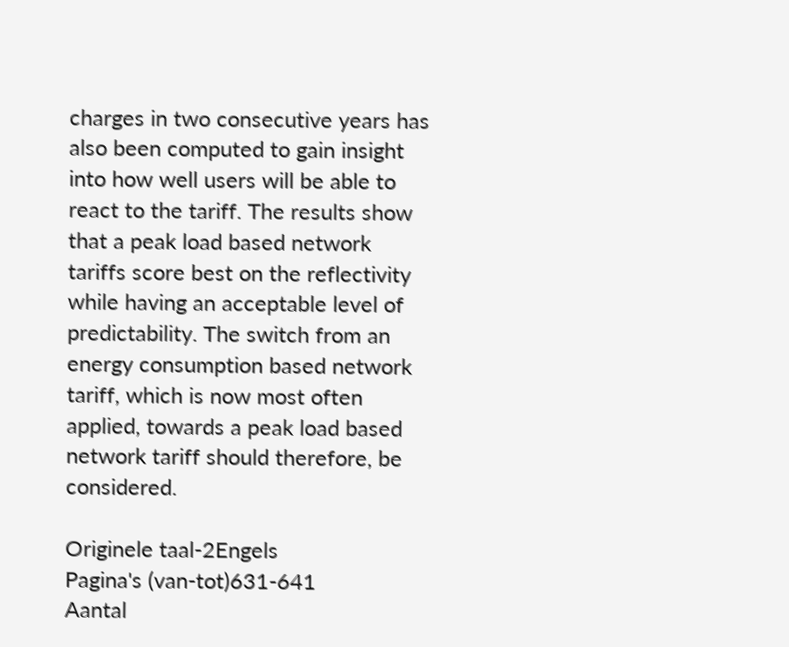charges in two consecutive years has also been computed to gain insight into how well users will be able to react to the tariff. The results show that a peak load based network tariffs score best on the reflectivity while having an acceptable level of predictability. The switch from an energy consumption based network tariff, which is now most often applied, towards a peak load based network tariff should therefore, be considered.

Originele taal-2Engels
Pagina's (van-tot)631-641
Aantal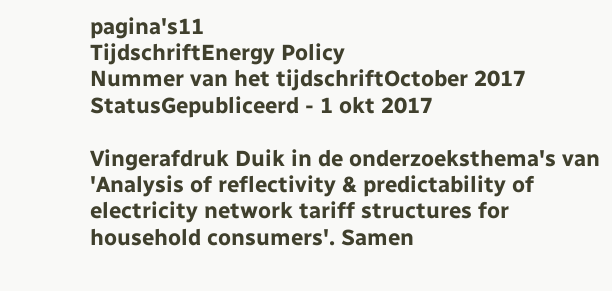pagina's11
TijdschriftEnergy Policy
Nummer van het tijdschriftOctober 2017
StatusGepubliceerd - 1 okt 2017

Vingerafdruk Duik in de onderzoeksthema's van 'Analysis of reflectivity & predictability of electricity network tariff structures for household consumers'. Samen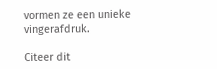vormen ze een unieke vingerafdruk.

Citeer dit